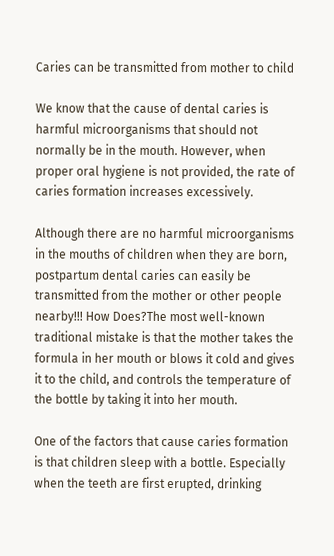Caries can be transmitted from mother to child

We know that the cause of dental caries is harmful microorganisms that should not normally be in the mouth. However, when proper oral hygiene is not provided, the rate of caries formation increases excessively.

Although there are no harmful microorganisms in the mouths of children when they are born, postpartum dental caries can easily be transmitted from the mother or other people nearby!!! How Does?The most well-known traditional mistake is that the mother takes the formula in her mouth or blows it cold and gives it to the child, and controls the temperature of the bottle by taking it into her mouth.

One of the factors that cause caries formation is that children sleep with a bottle. Especially when the teeth are first erupted, drinking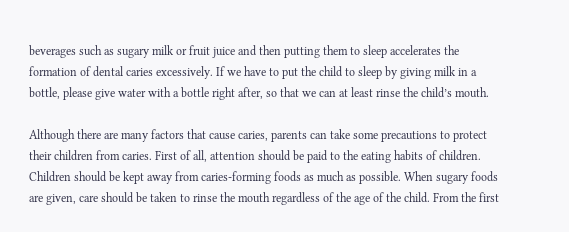beverages such as sugary milk or fruit juice and then putting them to sleep accelerates the formation of dental caries excessively. If we have to put the child to sleep by giving milk in a bottle, please give water with a bottle right after, so that we can at least rinse the child’s mouth.

Although there are many factors that cause caries, parents can take some precautions to protect their children from caries. First of all, attention should be paid to the eating habits of children. Children should be kept away from caries-forming foods as much as possible. When sugary foods are given, care should be taken to rinse the mouth regardless of the age of the child. From the first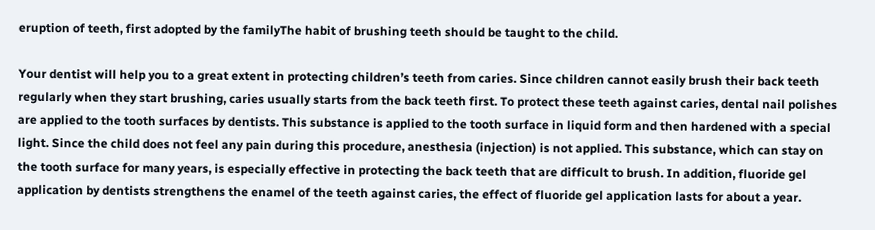eruption of teeth, first adopted by the familyThe habit of brushing teeth should be taught to the child.

Your dentist will help you to a great extent in protecting children’s teeth from caries. Since children cannot easily brush their back teeth regularly when they start brushing, caries usually starts from the back teeth first. To protect these teeth against caries, dental nail polishes are applied to the tooth surfaces by dentists. This substance is applied to the tooth surface in liquid form and then hardened with a special light. Since the child does not feel any pain during this procedure, anesthesia (injection) is not applied. This substance, which can stay on the tooth surface for many years, is especially effective in protecting the back teeth that are difficult to brush. In addition, fluoride gel application by dentists strengthens the enamel of the teeth against caries, the effect of fluoride gel application lasts for about a year.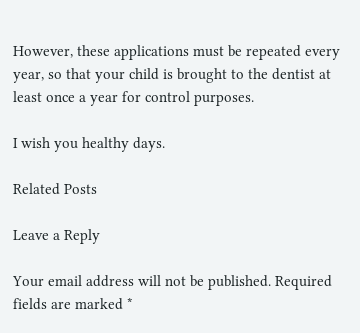However, these applications must be repeated every year, so that your child is brought to the dentist at least once a year for control purposes.

I wish you healthy days.

Related Posts

Leave a Reply

Your email address will not be published. Required fields are marked *